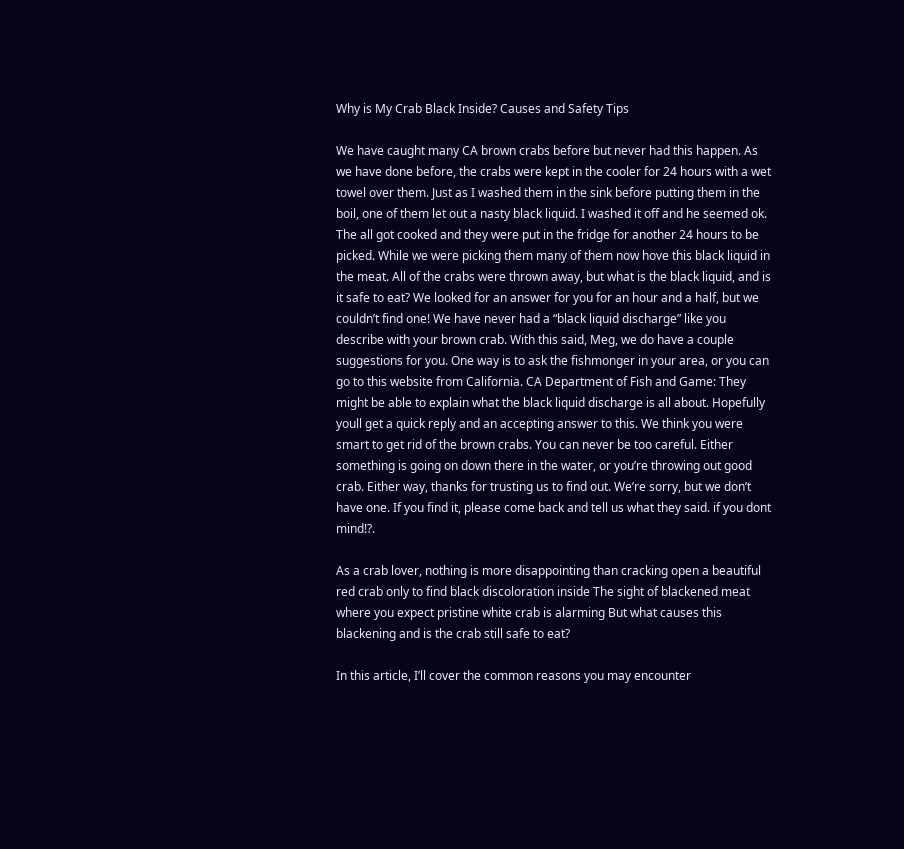Why is My Crab Black Inside? Causes and Safety Tips

We have caught many CA brown crabs before but never had this happen. As we have done before, the crabs were kept in the cooler for 24 hours with a wet towel over them. Just as I washed them in the sink before putting them in the boil, one of them let out a nasty black liquid. I washed it off and he seemed ok. The all got cooked and they were put in the fridge for another 24 hours to be picked. While we were picking them many of them now hove this black liquid in the meat. All of the crabs were thrown away, but what is the black liquid, and is it safe to eat? We looked for an answer for you for an hour and a half, but we couldn’t find one! We have never had a “black liquid discharge” like you describe with your brown crab. With this said, Meg, we do have a couple suggestions for you. One way is to ask the fishmonger in your area, or you can go to this website from California. CA Department of Fish and Game: They might be able to explain what the black liquid discharge is all about. Hopefully youll get a quick reply and an accepting answer to this. We think you were smart to get rid of the brown crabs. You can never be too careful. Either something is going on down there in the water, or you’re throwing out good crab. Either way, thanks for trusting us to find out. We’re sorry, but we don’t have one. If you find it, please come back and tell us what they said. if you dont mind!?.

As a crab lover, nothing is more disappointing than cracking open a beautiful red crab only to find black discoloration inside The sight of blackened meat where you expect pristine white crab is alarming But what causes this blackening and is the crab still safe to eat?

In this article, I’ll cover the common reasons you may encounter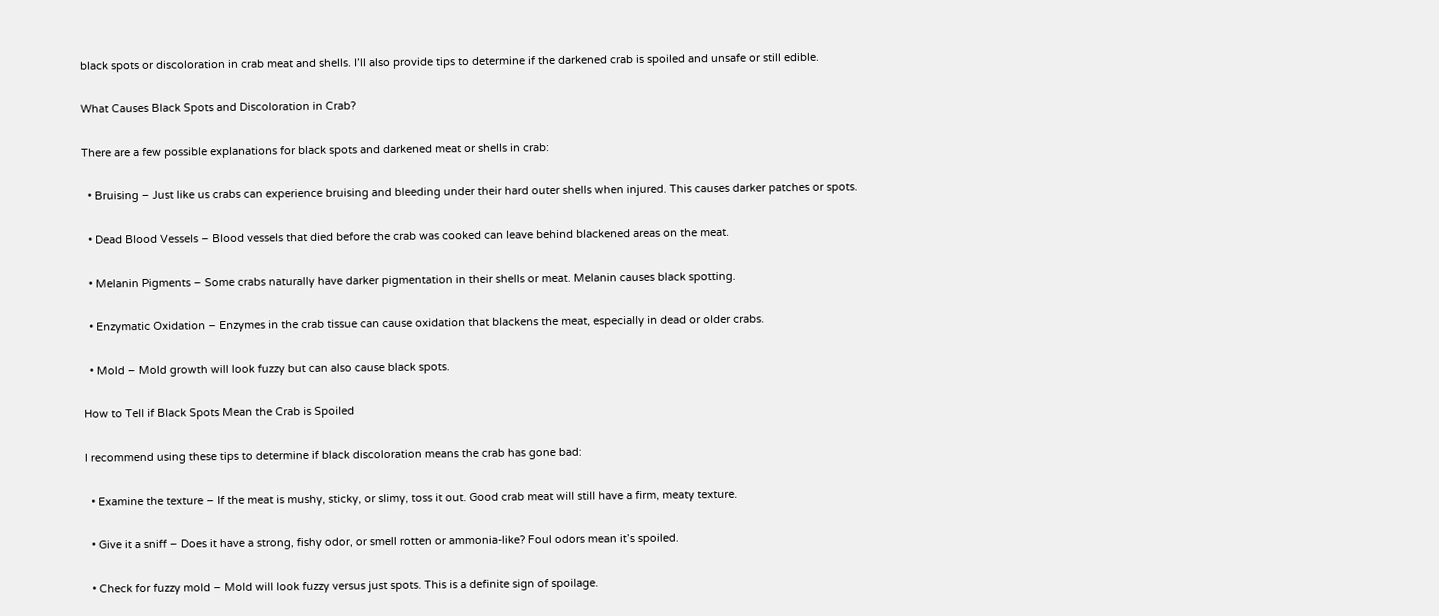black spots or discoloration in crab meat and shells. I’ll also provide tips to determine if the darkened crab is spoiled and unsafe or still edible.

What Causes Black Spots and Discoloration in Crab?

There are a few possible explanations for black spots and darkened meat or shells in crab:

  • Bruising – Just like us crabs can experience bruising and bleeding under their hard outer shells when injured. This causes darker patches or spots.

  • Dead Blood Vessels – Blood vessels that died before the crab was cooked can leave behind blackened areas on the meat.

  • Melanin Pigments – Some crabs naturally have darker pigmentation in their shells or meat. Melanin causes black spotting.

  • Enzymatic Oxidation – Enzymes in the crab tissue can cause oxidation that blackens the meat, especially in dead or older crabs.

  • Mold – Mold growth will look fuzzy but can also cause black spots.

How to Tell if Black Spots Mean the Crab is Spoiled

I recommend using these tips to determine if black discoloration means the crab has gone bad:

  • Examine the texture – If the meat is mushy, sticky, or slimy, toss it out. Good crab meat will still have a firm, meaty texture.

  • Give it a sniff – Does it have a strong, fishy odor, or smell rotten or ammonia-like? Foul odors mean it’s spoiled.

  • Check for fuzzy mold – Mold will look fuzzy versus just spots. This is a definite sign of spoilage.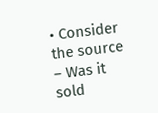• Consider the source – Was it sold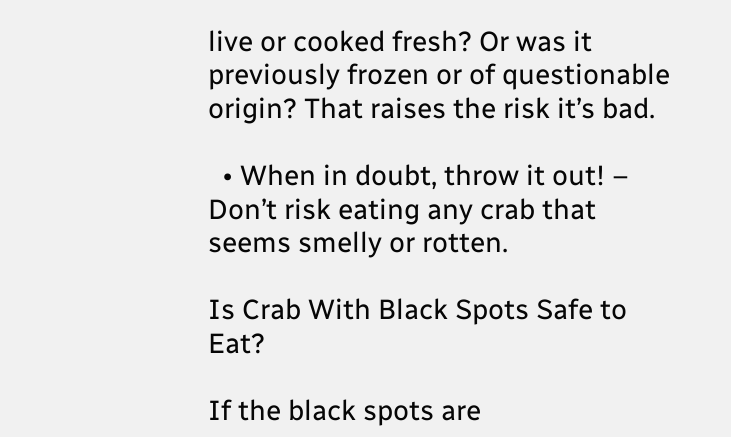live or cooked fresh? Or was it previously frozen or of questionable origin? That raises the risk it’s bad.

  • When in doubt, throw it out! – Don’t risk eating any crab that seems smelly or rotten.

Is Crab With Black Spots Safe to Eat?

If the black spots are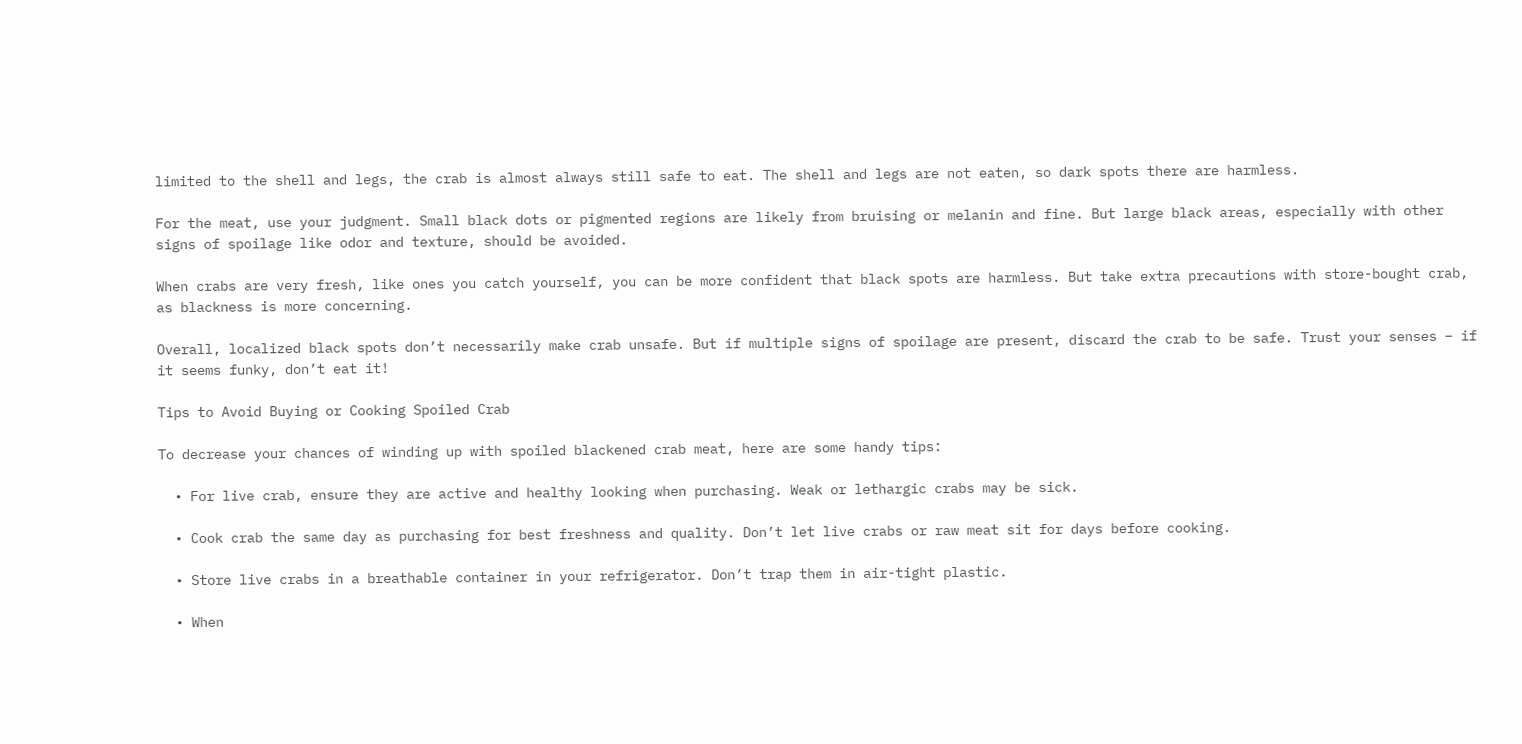limited to the shell and legs, the crab is almost always still safe to eat. The shell and legs are not eaten, so dark spots there are harmless.

For the meat, use your judgment. Small black dots or pigmented regions are likely from bruising or melanin and fine. But large black areas, especially with other signs of spoilage like odor and texture, should be avoided.

When crabs are very fresh, like ones you catch yourself, you can be more confident that black spots are harmless. But take extra precautions with store-bought crab, as blackness is more concerning.

Overall, localized black spots don’t necessarily make crab unsafe. But if multiple signs of spoilage are present, discard the crab to be safe. Trust your senses – if it seems funky, don’t eat it!

Tips to Avoid Buying or Cooking Spoiled Crab

To decrease your chances of winding up with spoiled blackened crab meat, here are some handy tips:

  • For live crab, ensure they are active and healthy looking when purchasing. Weak or lethargic crabs may be sick.

  • Cook crab the same day as purchasing for best freshness and quality. Don’t let live crabs or raw meat sit for days before cooking.

  • Store live crabs in a breathable container in your refrigerator. Don’t trap them in air-tight plastic.

  • When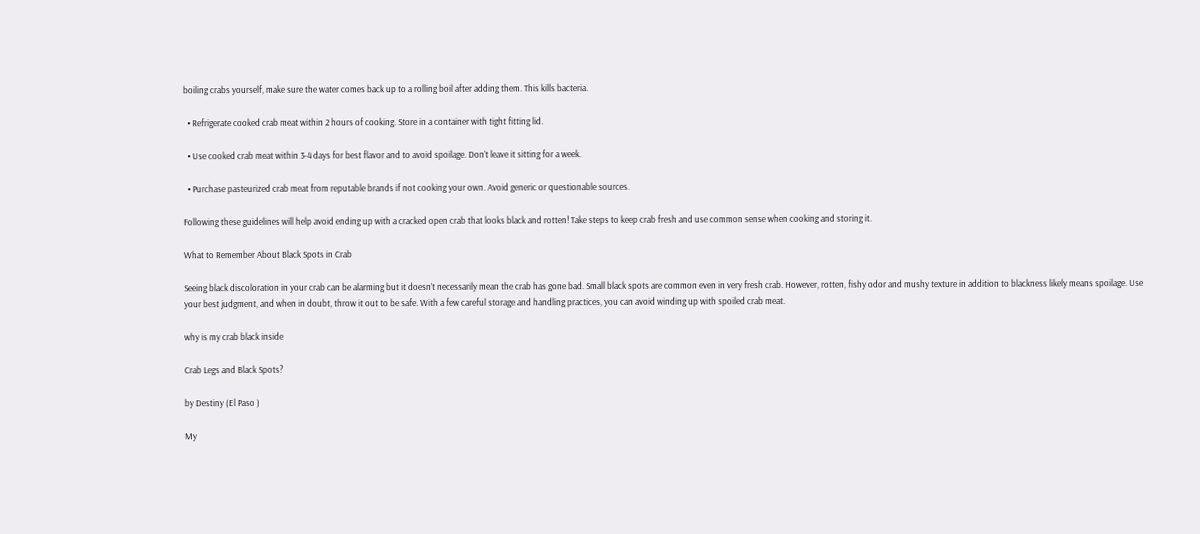boiling crabs yourself, make sure the water comes back up to a rolling boil after adding them. This kills bacteria.

  • Refrigerate cooked crab meat within 2 hours of cooking. Store in a container with tight fitting lid.

  • Use cooked crab meat within 3-4 days for best flavor and to avoid spoilage. Don’t leave it sitting for a week.

  • Purchase pasteurized crab meat from reputable brands if not cooking your own. Avoid generic or questionable sources.

Following these guidelines will help avoid ending up with a cracked open crab that looks black and rotten! Take steps to keep crab fresh and use common sense when cooking and storing it.

What to Remember About Black Spots in Crab

Seeing black discoloration in your crab can be alarming but it doesn’t necessarily mean the crab has gone bad. Small black spots are common even in very fresh crab. However, rotten, fishy odor and mushy texture in addition to blackness likely means spoilage. Use your best judgment, and when in doubt, throw it out to be safe. With a few careful storage and handling practices, you can avoid winding up with spoiled crab meat.

why is my crab black inside

Crab Legs and Black Spots?

by Destiny (El Paso )

My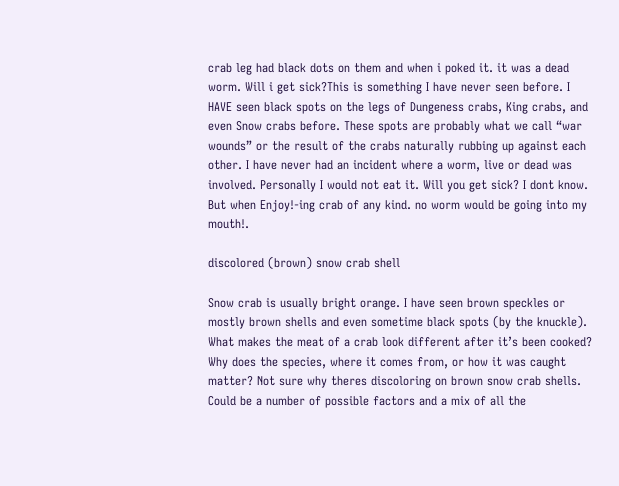crab leg had black dots on them and when i poked it. it was a dead worm. Will i get sick?This is something I have never seen before. I HAVE seen black spots on the legs of Dungeness crabs, King crabs, and even Snow crabs before. These spots are probably what we call “war wounds” or the result of the crabs naturally rubbing up against each other. I have never had an incident where a worm, live or dead was involved. Personally I would not eat it. Will you get sick? I dont know. But when Enjoy!-ing crab of any kind. no worm would be going into my mouth!.

discolored (brown) snow crab shell

Snow crab is usually bright orange. I have seen brown speckles or mostly brown shells and even sometime black spots (by the knuckle). What makes the meat of a crab look different after it’s been cooked? Why does the species, where it comes from, or how it was caught matter? Not sure why theres discoloring on brown snow crab shells. Could be a number of possible factors and a mix of all the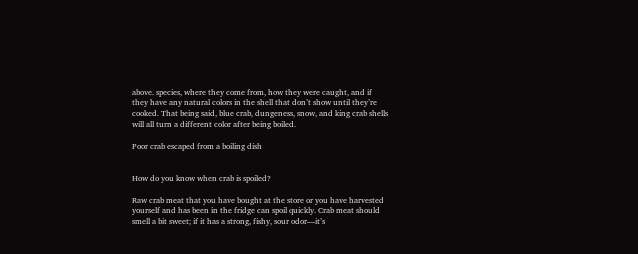above. species, where they come from, how they were caught, and if they have any natural colors in the shell that don’t show until they’re cooked. That being said, blue crab, dungeness, snow, and king crab shells will all turn a different color after being boiled.

Poor crab escaped from a boiling dish


How do you know when crab is spoiled?

Raw crab meat that you have bought at the store or you have harvested yourself and has been in the fridge can spoil quickly. Crab meat should smell a bit sweet; if it has a strong, fishy, sour odor––it’s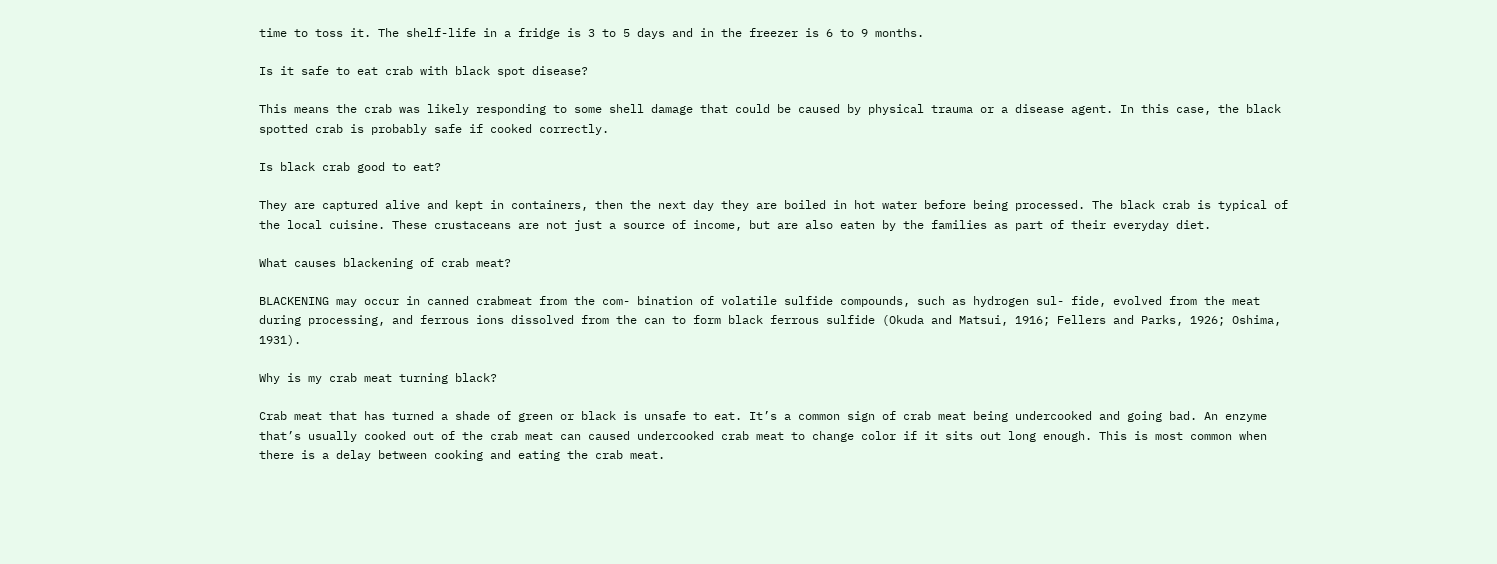time to toss it. The shelf-life in a fridge is 3 to 5 days and in the freezer is 6 to 9 months.

Is it safe to eat crab with black spot disease?

This means the crab was likely responding to some shell damage that could be caused by physical trauma or a disease agent. In this case, the black spotted crab is probably safe if cooked correctly.

Is black crab good to eat?

They are captured alive and kept in containers, then the next day they are boiled in hot water before being processed. The black crab is typical of the local cuisine. These crustaceans are not just a source of income, but are also eaten by the families as part of their everyday diet.

What causes blackening of crab meat?

BLACKENING may occur in canned crabmeat from the com- bination of volatile sulfide compounds, such as hydrogen sul- fide, evolved from the meat during processing, and ferrous ions dissolved from the can to form black ferrous sulfide (Okuda and Matsui, 1916; Fellers and Parks, 1926; Oshima, 1931).

Why is my crab meat turning black?

Crab meat that has turned a shade of green or black is unsafe to eat. It’s a common sign of crab meat being undercooked and going bad. An enzyme that’s usually cooked out of the crab meat can caused undercooked crab meat to change color if it sits out long enough. This is most common when there is a delay between cooking and eating the crab meat.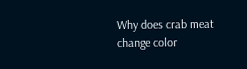Why does crab meat change color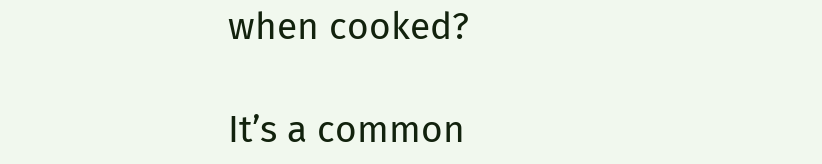when cooked?

It’s a common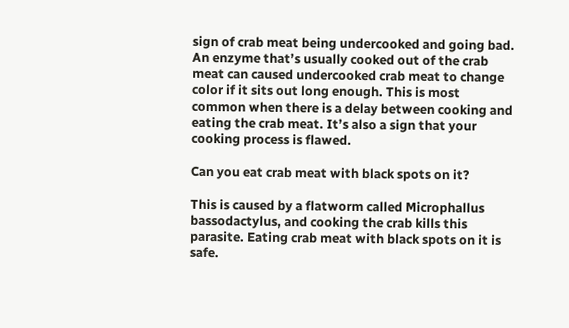sign of crab meat being undercooked and going bad. An enzyme that’s usually cooked out of the crab meat can caused undercooked crab meat to change color if it sits out long enough. This is most common when there is a delay between cooking and eating the crab meat. It’s also a sign that your cooking process is flawed.

Can you eat crab meat with black spots on it?

This is caused by a flatworm called Microphallus bassodactylus, and cooking the crab kills this parasite. Eating crab meat with black spots on it is safe.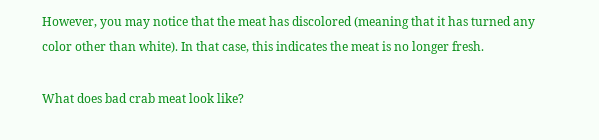However, you may notice that the meat has discolored (meaning that it has turned any color other than white). In that case, this indicates the meat is no longer fresh.

What does bad crab meat look like?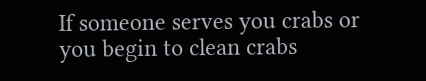If someone serves you crabs or you begin to clean crabs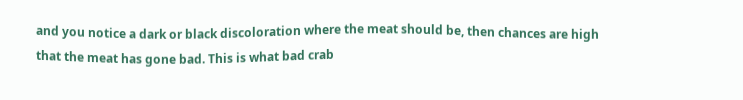and you notice a dark or black discoloration where the meat should be, then chances are high that the meat has gone bad. This is what bad crab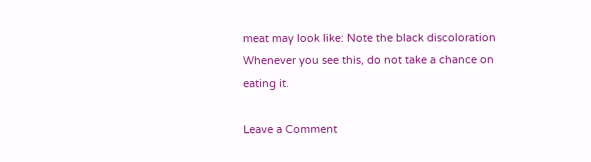meat may look like: Note the black discoloration Whenever you see this, do not take a chance on eating it.

Leave a Comment